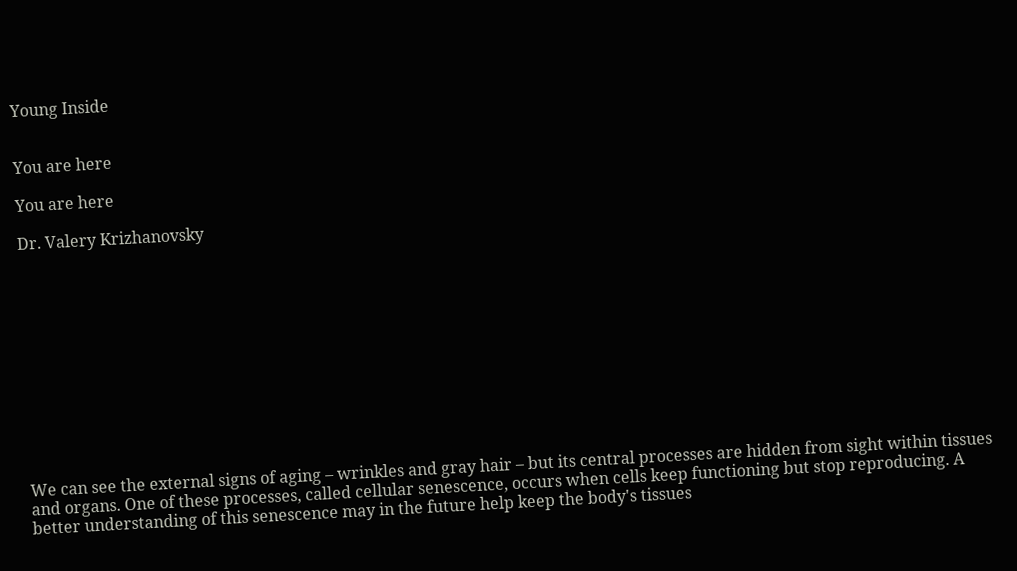Young Inside


You are here

You are here

Dr. Valery Krizhanovsky












We can see the external signs of aging – wrinkles and gray hair – but its central processes are hidden from sight within tissues and organs. One of these processes, called cellular senescence, occurs when cells keep functioning but stop reproducing. A better understanding of this senescence may in the future help keep the body's tissues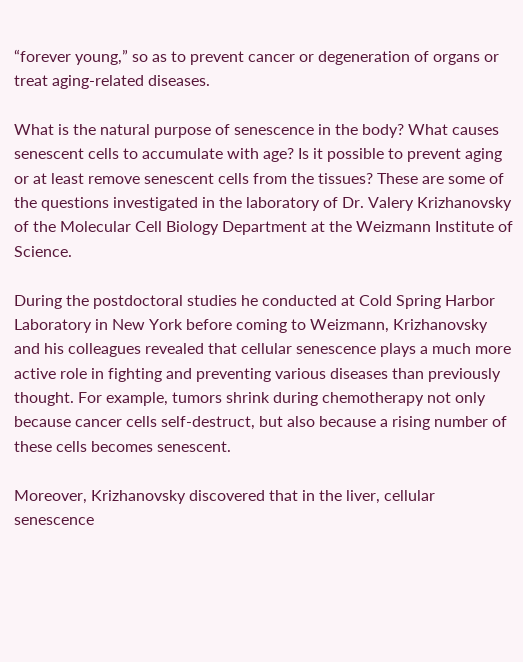“forever young,” so as to prevent cancer or degeneration of organs or treat aging-related diseases.

What is the natural purpose of senescence in the body? What causes senescent cells to accumulate with age? Is it possible to prevent aging or at least remove senescent cells from the tissues? These are some of the questions investigated in the laboratory of Dr. Valery Krizhanovsky of the Molecular Cell Biology Department at the Weizmann Institute of Science.

During the postdoctoral studies he conducted at Cold Spring Harbor Laboratory in New York before coming to Weizmann, Krizhanovsky and his colleagues revealed that cellular senescence plays a much more active role in fighting and preventing various diseases than previously thought. For example, tumors shrink during chemotherapy not only because cancer cells self-destruct, but also because a rising number of these cells becomes senescent.

Moreover, Krizhanovsky discovered that in the liver, cellular senescence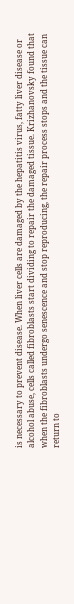is necessary to prevent disease. When liver cells are damaged by the hepatitis virus, fatty liver disease or alcohol abuse, cells called fibroblasts start dividing to repair the damaged tissue. Krizhanovsky found that when the fibroblasts undergo senescence and stop reproducing, the repair process stops and the tissue can return to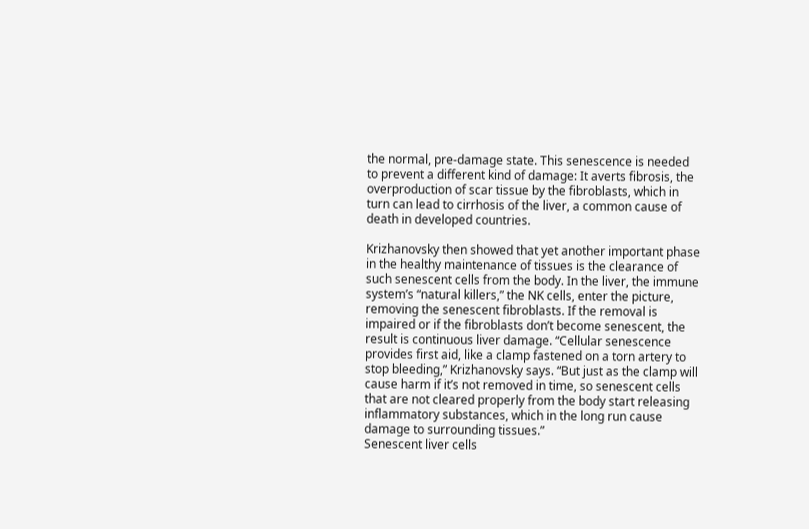the normal, pre-damage state. This senescence is needed to prevent a different kind of damage: It averts fibrosis, the overproduction of scar tissue by the fibroblasts, which in turn can lead to cirrhosis of the liver, a common cause of death in developed countries.

Krizhanovsky then showed that yet another important phase in the healthy maintenance of tissues is the clearance of such senescent cells from the body. In the liver, the immune system’s “natural killers,” the NK cells, enter the picture, removing the senescent fibroblasts. If the removal is impaired or if the fibroblasts don’t become senescent, the result is continuous liver damage. “Cellular senescence provides first aid, like a clamp fastened on a torn artery to stop bleeding,” Krizhanovsky says. “But just as the clamp will cause harm if it’s not removed in time, so senescent cells that are not cleared properly from the body start releasing inflammatory substances, which in the long run cause damage to surrounding tissues.”
Senescent liver cells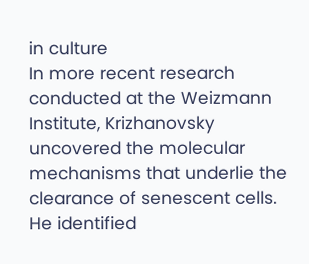in culture
In more recent research conducted at the Weizmann Institute, Krizhanovsky uncovered the molecular mechanisms that underlie the clearance of senescent cells. He identified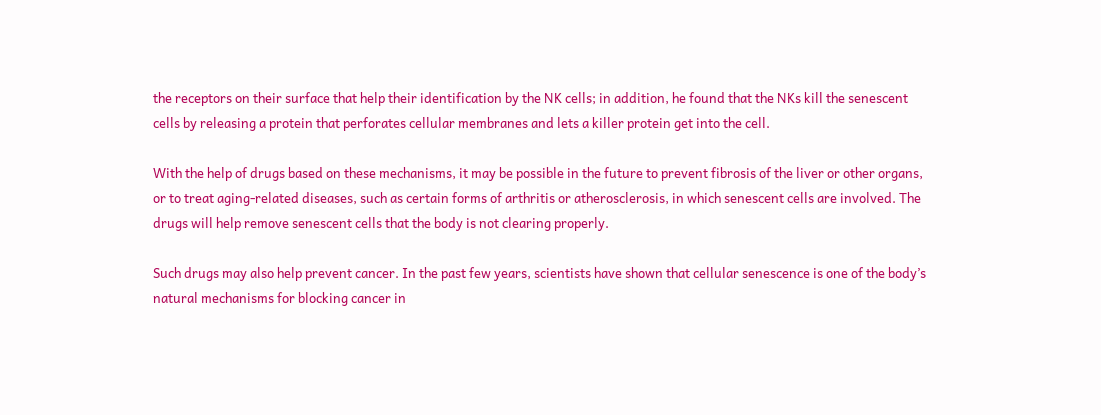the receptors on their surface that help their identification by the NK cells; in addition, he found that the NKs kill the senescent cells by releasing a protein that perforates cellular membranes and lets a killer protein get into the cell.

With the help of drugs based on these mechanisms, it may be possible in the future to prevent fibrosis of the liver or other organs, or to treat aging-related diseases, such as certain forms of arthritis or atherosclerosis, in which senescent cells are involved. The drugs will help remove senescent cells that the body is not clearing properly.

Such drugs may also help prevent cancer. In the past few years, scientists have shown that cellular senescence is one of the body’s natural mechanisms for blocking cancer in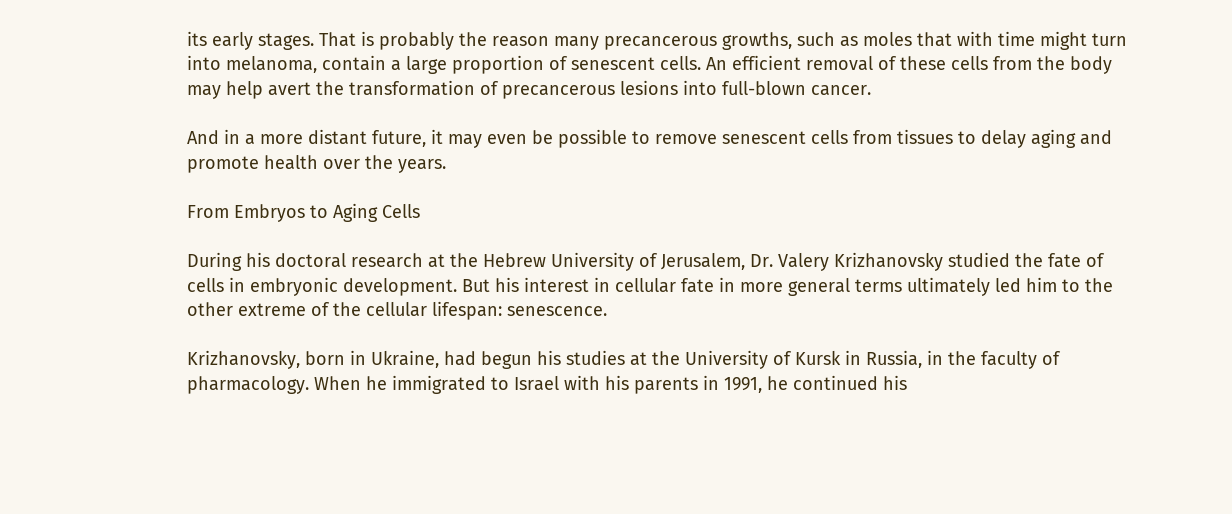its early stages. That is probably the reason many precancerous growths, such as moles that with time might turn into melanoma, contain a large proportion of senescent cells. An efficient removal of these cells from the body may help avert the transformation of precancerous lesions into full-blown cancer.

And in a more distant future, it may even be possible to remove senescent cells from tissues to delay aging and promote health over the years.

From Embryos to Aging Cells

During his doctoral research at the Hebrew University of Jerusalem, Dr. Valery Krizhanovsky studied the fate of cells in embryonic development. But his interest in cellular fate in more general terms ultimately led him to the other extreme of the cellular lifespan: senescence.

Krizhanovsky, born in Ukraine, had begun his studies at the University of Kursk in Russia, in the faculty of pharmacology. When he immigrated to Israel with his parents in 1991, he continued his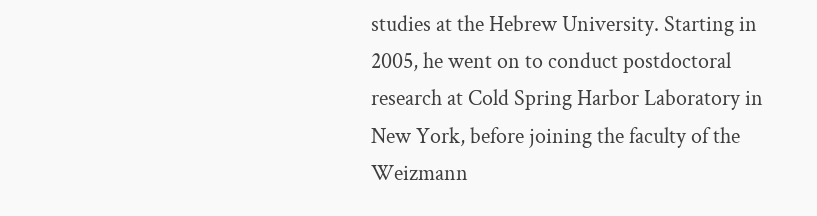studies at the Hebrew University. Starting in 2005, he went on to conduct postdoctoral research at Cold Spring Harbor Laboratory in New York, before joining the faculty of the Weizmann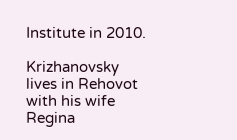Institute in 2010.

Krizhanovsky lives in Rehovot with his wife Regina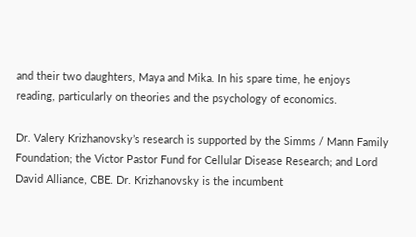and their two daughters, Maya and Mika. In his spare time, he enjoys reading, particularly on theories and the psychology of economics.

Dr. Valery Krizhanovsky’s research is supported by the Simms / Mann Family Foundation; the Victor Pastor Fund for Cellular Disease Research; and Lord David Alliance, CBE. Dr. Krizhanovsky is the incumbent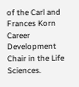of the Carl and Frances Korn Career Development Chair in the Life Sciences.